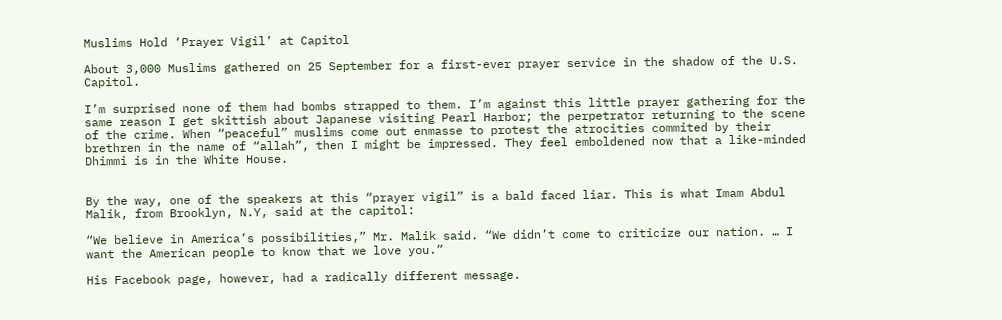Muslims Hold ‘Prayer Vigil’ at Capitol

About 3,000 Muslims gathered on 25 September for a first-ever prayer service in the shadow of the U.S. Capitol.

I’m surprised none of them had bombs strapped to them. I’m against this little prayer gathering for the same reason I get skittish about Japanese visiting Pearl Harbor; the perpetrator returning to the scene of the crime. When “peaceful” muslims come out enmasse to protest the atrocities commited by their brethren in the name of “allah”, then I might be impressed. They feel emboldened now that a like-minded Dhimmi is in the White House.


By the way, one of the speakers at this “prayer vigil” is a bald faced liar. This is what Imam Abdul Malik, from Brooklyn, N.Y, said at the capitol:

“We believe in America’s possibilities,” Mr. Malik said. “We didn’t come to criticize our nation. … I want the American people to know that we love you.”

His Facebook page, however, had a radically different message.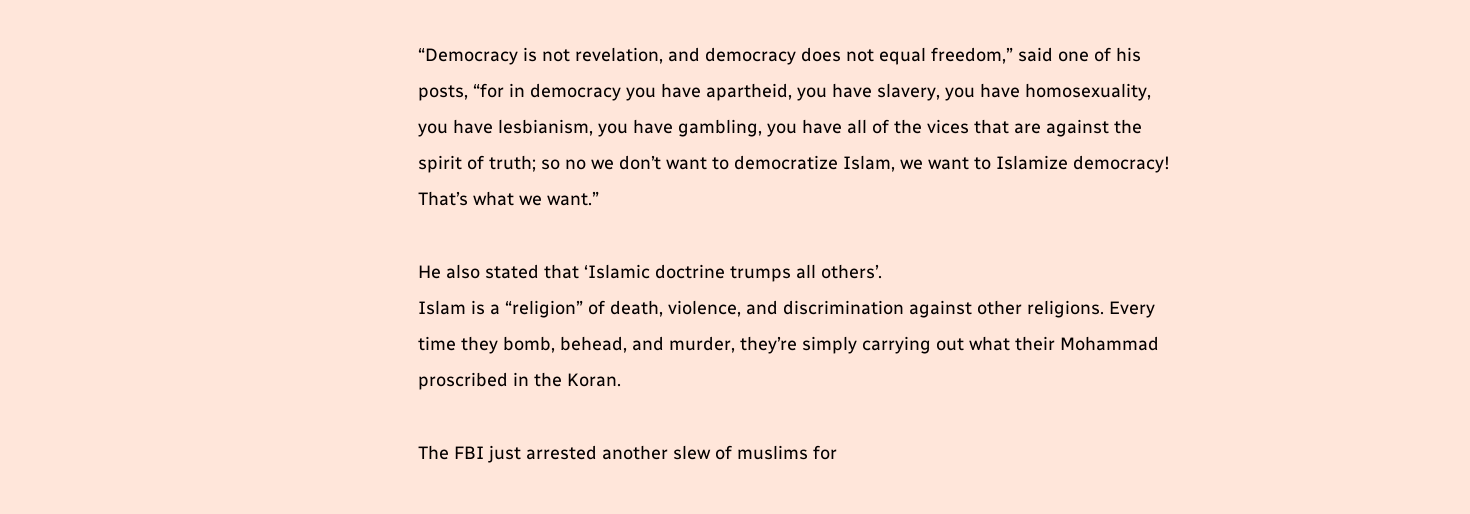“Democracy is not revelation, and democracy does not equal freedom,” said one of his posts, “for in democracy you have apartheid, you have slavery, you have homosexuality, you have lesbianism, you have gambling, you have all of the vices that are against the spirit of truth; so no we don’t want to democratize Islam, we want to Islamize democracy! That’s what we want.”

He also stated that ‘Islamic doctrine trumps all others’.
Islam is a “religion” of death, violence, and discrimination against other religions. Every time they bomb, behead, and murder, they’re simply carrying out what their Mohammad proscribed in the Koran.

The FBI just arrested another slew of muslims for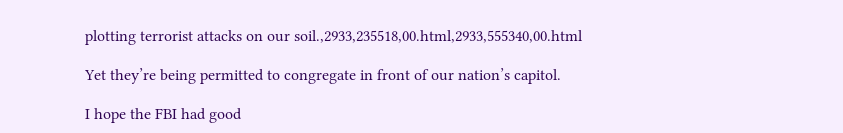plotting terrorist attacks on our soil.,2933,235518,00.html,2933,555340,00.html

Yet they’re being permitted to congregate in front of our nation’s capitol.

I hope the FBI had good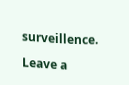surveillence.

Leave a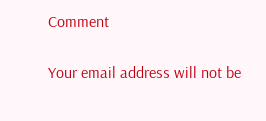Comment

Your email address will not be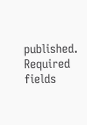published. Required fields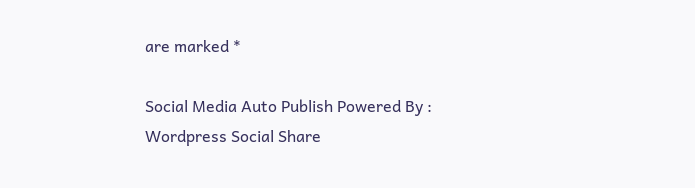are marked *

Social Media Auto Publish Powered By :
Wordpress Social Share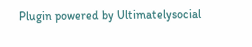Plugin powered by Ultimatelysocial